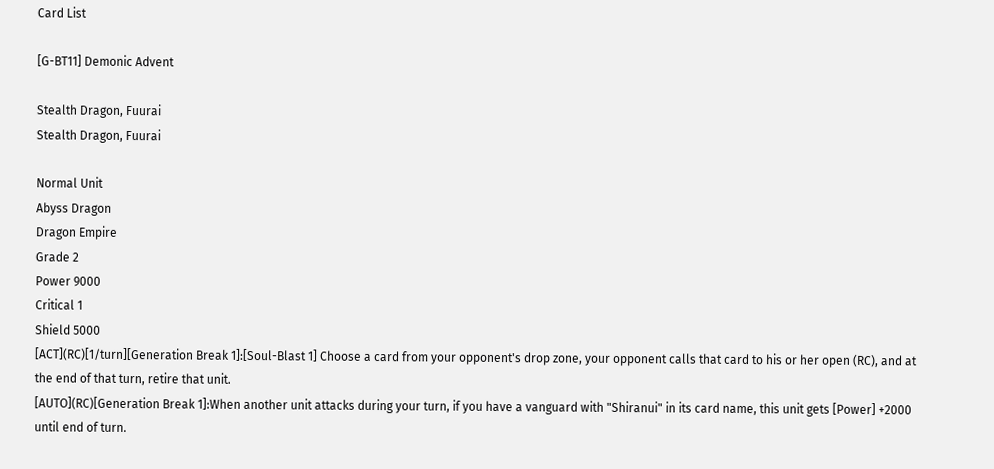Card List

[G-BT11] Demonic Advent

Stealth Dragon, Fuurai
Stealth Dragon, Fuurai

Normal Unit
Abyss Dragon
Dragon Empire
Grade 2
Power 9000
Critical 1
Shield 5000
[ACT](RC)[1/turn][Generation Break 1]:[Soul-Blast 1] Choose a card from your opponent's drop zone, your opponent calls that card to his or her open (RC), and at the end of that turn, retire that unit.
[AUTO](RC)[Generation Break 1]:When another unit attacks during your turn, if you have a vanguard with "Shiranui" in its card name, this unit gets [Power] +2000 until end of turn.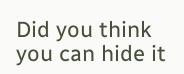Did you think you can hide it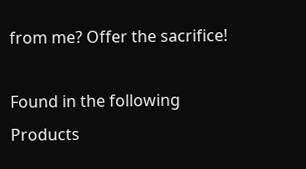from me? Offer the sacrifice!

Found in the following Products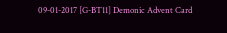09-01-2017 [G-BT11] Demonic Advent Card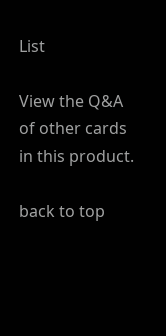List

View the Q&A
of other cards in this product.

back to top